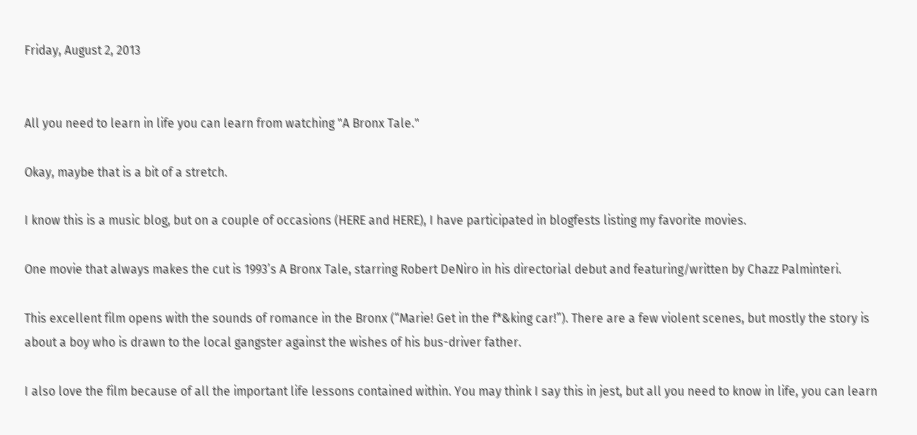Friday, August 2, 2013


All you need to learn in life you can learn from watching "A Bronx Tale."

Okay, maybe that is a bit of a stretch.

I know this is a music blog, but on a couple of occasions (HERE and HERE), I have participated in blogfests listing my favorite movies.

One movie that always makes the cut is 1993’s A Bronx Tale, starring Robert DeNiro in his directorial debut and featuring/written by Chazz Palminteri.

This excellent film opens with the sounds of romance in the Bronx (“Marie! Get in the f*&king car!”). There are a few violent scenes, but mostly the story is about a boy who is drawn to the local gangster against the wishes of his bus-driver father.

I also love the film because of all the important life lessons contained within. You may think I say this in jest, but all you need to know in life, you can learn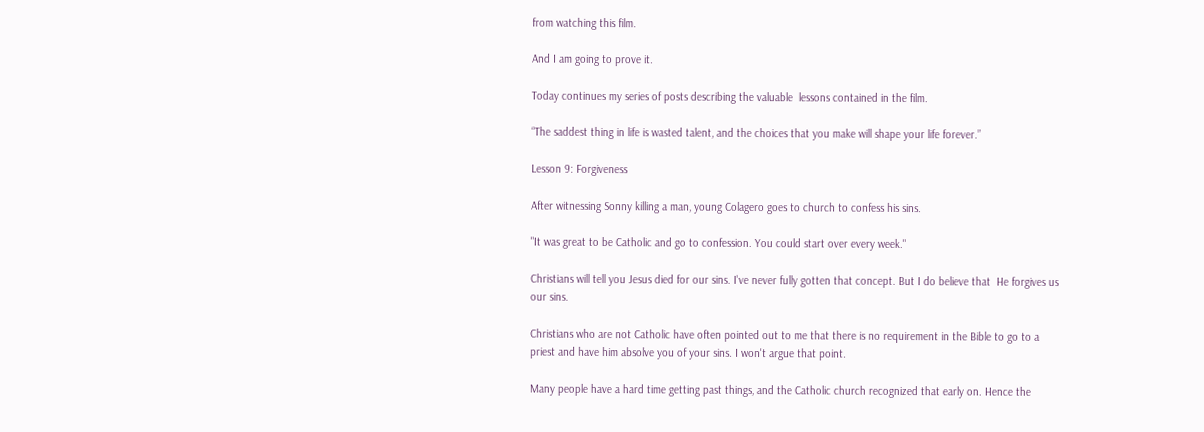from watching this film.

And I am going to prove it.

Today continues my series of posts describing the valuable  lessons contained in the film.

“The saddest thing in life is wasted talent, and the choices that you make will shape your life forever.”

Lesson 9: Forgiveness

After witnessing Sonny killing a man, young Colagero goes to church to confess his sins.

"It was great to be Catholic and go to confession. You could start over every week."

Christians will tell you Jesus died for our sins. I've never fully gotten that concept. But I do believe that  He forgives us our sins.

Christians who are not Catholic have often pointed out to me that there is no requirement in the Bible to go to a priest and have him absolve you of your sins. I won't argue that point.

Many people have a hard time getting past things, and the Catholic church recognized that early on. Hence the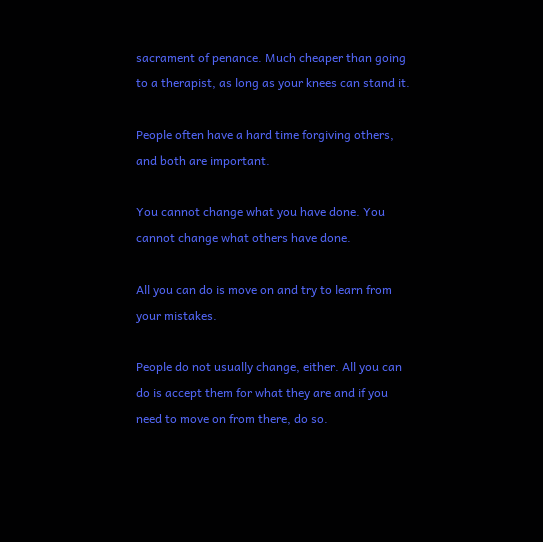sacrament of penance. Much cheaper than going to a therapist, as long as your knees can stand it.

People often have a hard time forgiving others, and both are important.

You cannot change what you have done. You cannot change what others have done.

All you can do is move on and try to learn from your mistakes.

People do not usually change, either. All you can do is accept them for what they are and if you need to move on from there, do so.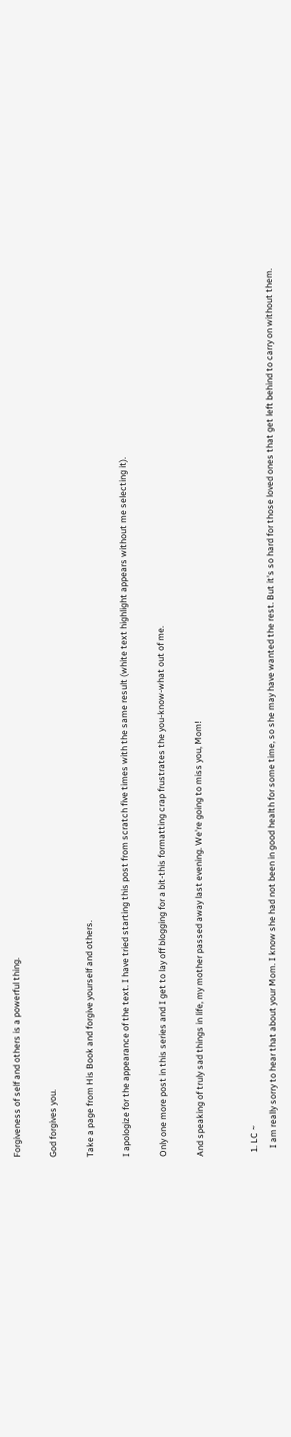Forgiveness of self and others is a powerful thing.

God forgives you.

Take a page from His Book and forgive yourself and others.

I apologize for the appearance of the text. I have tried starting this post from scratch five times with the same result (white text highlight appears without me selecting it).

Only one more post in this series and I get to lay off blogging for a bit-this formatting crap frustrates the you-know-what out of me.

And speaking of truly sad things in life, my mother passed away last evening. We're going to miss you, Mom!


  1. LC ~
    I am really sorry to hear that about your Mom. I know she had not been in good health for some time, so she may have wanted the rest. But it's so hard for those loved ones that get left behind to carry on without them.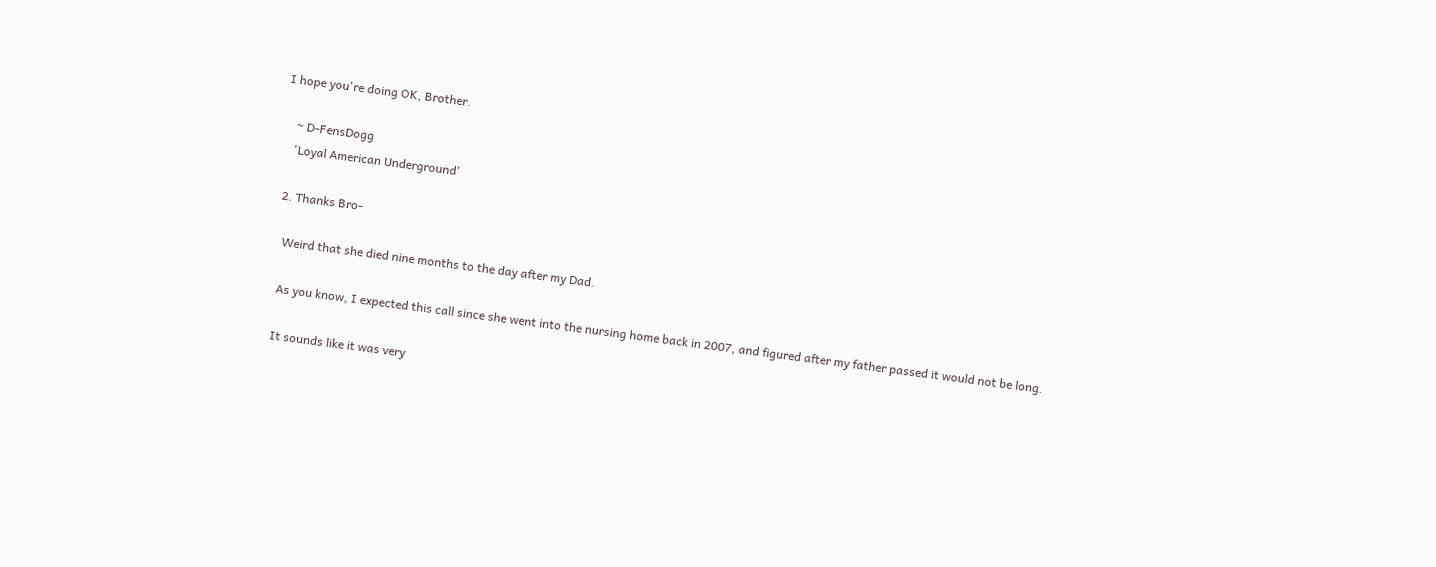I hope you're doing OK, Brother.

    ~ D-FensDogg
    'Loyal American Underground'

  2. Thanks Bro-

    Weird that she died nine months to the day after my Dad.

    As you know, I expected this call since she went into the nursing home back in 2007, and figured after my father passed it would not be long.

    It sounds like it was very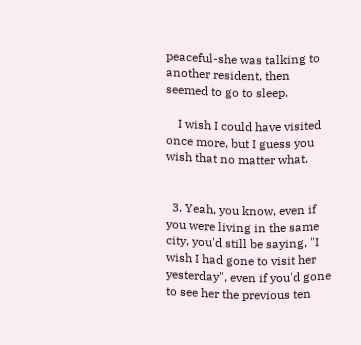peaceful-she was talking to another resident, then seemed to go to sleep.

    I wish I could have visited once more, but I guess you wish that no matter what.


  3. Yeah, you know, even if you were living in the same city, you'd still be saying, "I wish I had gone to visit her yesterday", even if you'd gone to see her the previous ten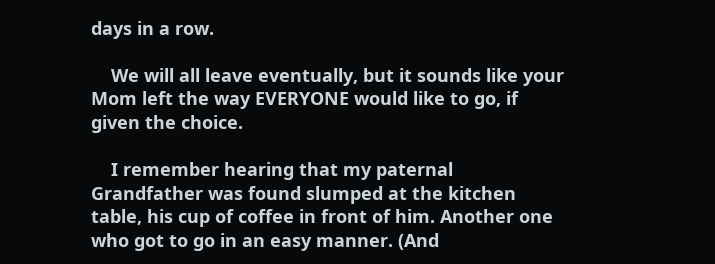days in a row.

    We will all leave eventually, but it sounds like your Mom left the way EVERYONE would like to go, if given the choice.

    I remember hearing that my paternal Grandfather was found slumped at the kitchen table, his cup of coffee in front of him. Another one who got to go in an easy manner. (And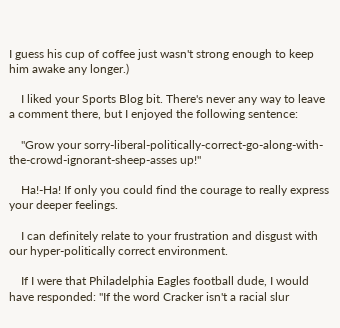I guess his cup of coffee just wasn't strong enough to keep him awake any longer.)

    I liked your Sports Blog bit. There's never any way to leave a comment there, but I enjoyed the following sentence:

    "Grow your sorry-liberal-politically-correct-go-along-with-the-crowd-ignorant-sheep-asses up!"

    Ha!-Ha! If only you could find the courage to really express your deeper feelings.

    I can definitely relate to your frustration and disgust with our hyper-politically correct environment.

    If I were that Philadelphia Eagles football dude, I would have responded: "If the word Cracker isn't a racial slur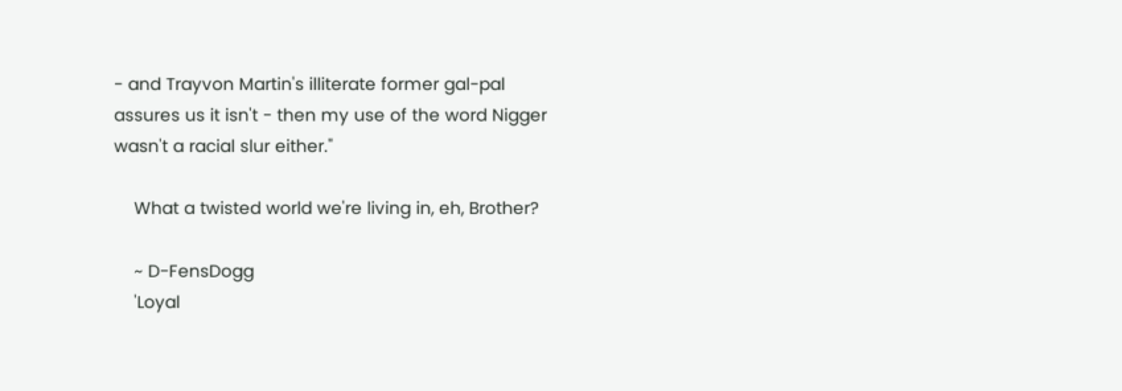- and Trayvon Martin's illiterate former gal-pal assures us it isn't - then my use of the word Nigger wasn't a racial slur either."

    What a twisted world we're living in, eh, Brother?

    ~ D-FensDogg
    'Loyal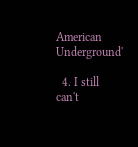American Underground'

  4. I still can't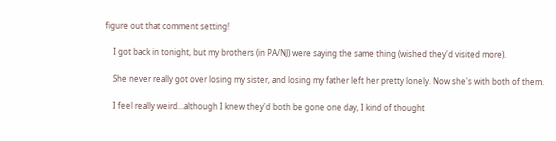figure out that comment setting!

    I got back in tonight, but my brothers (in PA/NJ) were saying the same thing (wished they'd visited more).

    She never really got over losing my sister, and losing my father left her pretty lonely. Now she's with both of them.

    I feel really weird...although I knew they'd both be gone one day, I kind of thought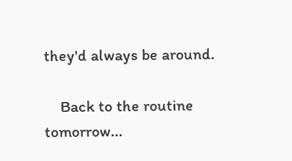they'd always be around.

    Back to the routine tomorrow...